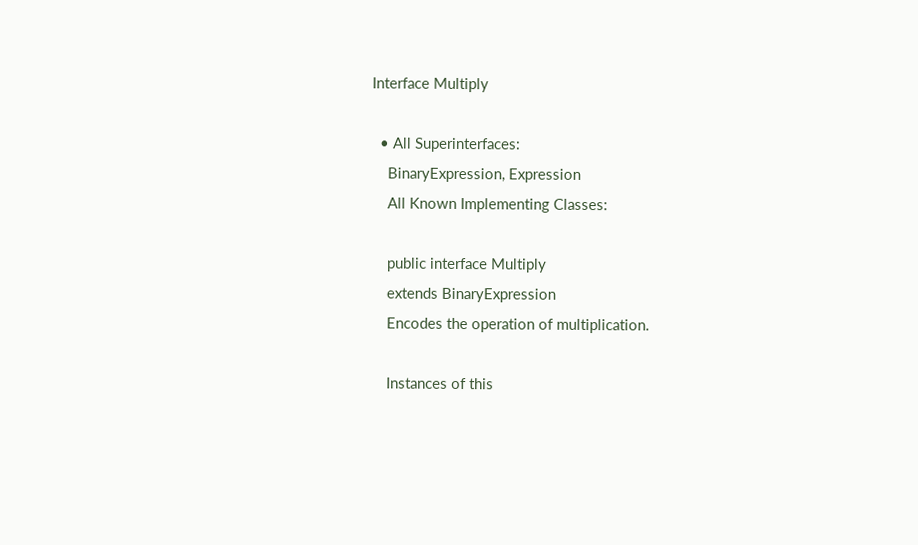Interface Multiply

  • All Superinterfaces:
    BinaryExpression, Expression
    All Known Implementing Classes:

    public interface Multiply
    extends BinaryExpression
    Encodes the operation of multiplication.

    Instances of this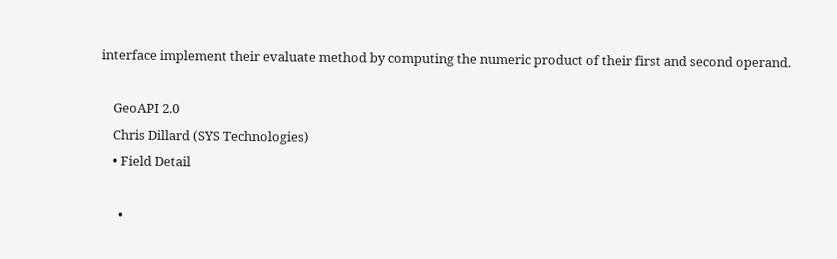interface implement their evaluate method by computing the numeric product of their first and second operand.

    GeoAPI 2.0
    Chris Dillard (SYS Technologies)
    • Field Detail

      •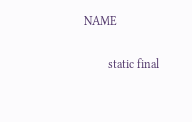NAME

        static final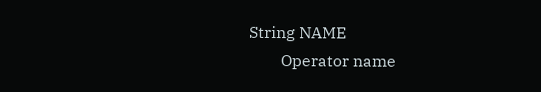String NAME
        Operator name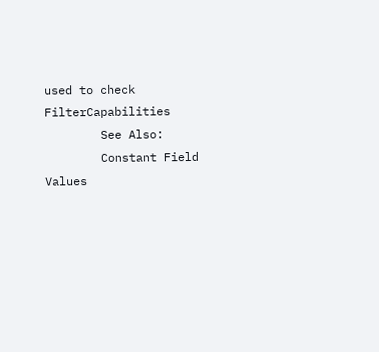used to check FilterCapabilities
        See Also:
        Constant Field Values